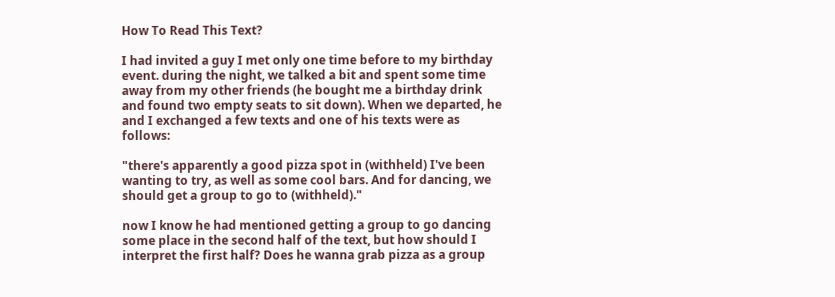How To Read This Text?

I had invited a guy I met only one time before to my birthday event. during the night, we talked a bit and spent some time away from my other friends (he bought me a birthday drink and found two empty seats to sit down). When we departed, he and I exchanged a few texts and one of his texts were as follows:

"there's apparently a good pizza spot in (withheld) I've been wanting to try, as well as some cool bars. And for dancing, we should get a group to go to (withheld)."

now I know he had mentioned getting a group to go dancing some place in the second half of the text, but how should I interpret the first half? Does he wanna grab pizza as a group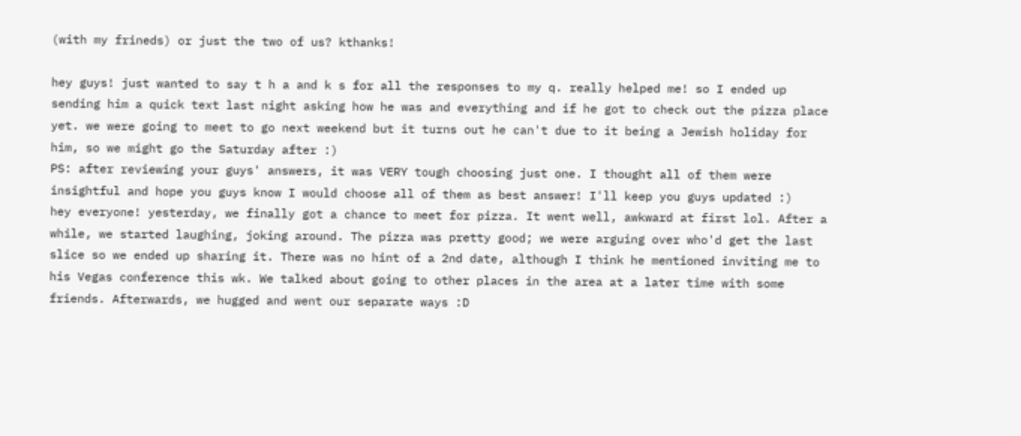(with my frineds) or just the two of us? kthanks!

hey guys! just wanted to say t h a and k s for all the responses to my q. really helped me! so I ended up sending him a quick text last night asking how he was and everything and if he got to check out the pizza place yet. we were going to meet to go next weekend but it turns out he can't due to it being a Jewish holiday for him, so we might go the Saturday after :)
PS: after reviewing your guys' answers, it was VERY tough choosing just one. I thought all of them were insightful and hope you guys know I would choose all of them as best answer! I'll keep you guys updated :)
hey everyone! yesterday, we finally got a chance to meet for pizza. It went well, awkward at first lol. After a while, we started laughing, joking around. The pizza was pretty good; we were arguing over who'd get the last slice so we ended up sharing it. There was no hint of a 2nd date, although I think he mentioned inviting me to his Vegas conference this wk. We talked about going to other places in the area at a later time with some friends. Afterwards, we hugged and went our separate ways :D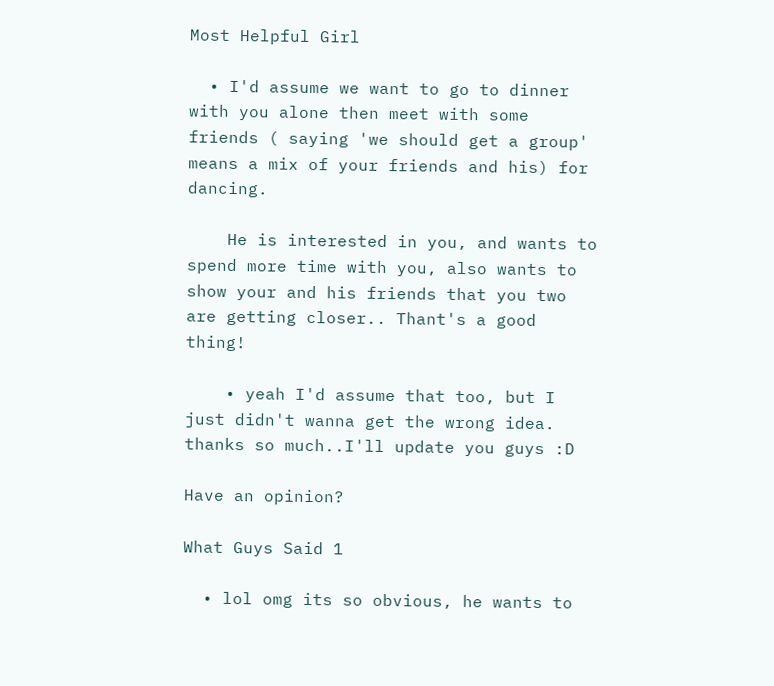Most Helpful Girl

  • I'd assume we want to go to dinner with you alone then meet with some friends ( saying 'we should get a group' means a mix of your friends and his) for dancing.

    He is interested in you, and wants to spend more time with you, also wants to show your and his friends that you two are getting closer.. Thant's a good thing!

    • yeah I'd assume that too, but I just didn't wanna get the wrong idea. thanks so much..I'll update you guys :D

Have an opinion?

What Guys Said 1

  • lol omg its so obvious, he wants to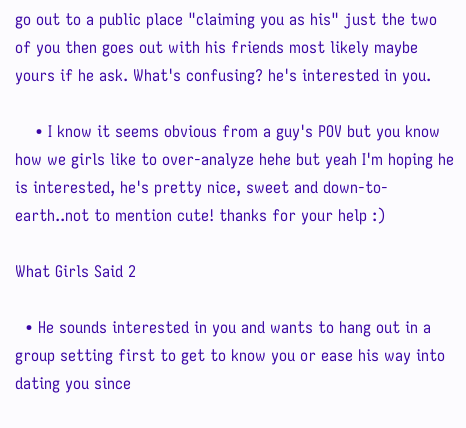go out to a public place "claiming you as his" just the two of you then goes out with his friends most likely maybe yours if he ask. What's confusing? he's interested in you.

    • I know it seems obvious from a guy's POV but you know how we girls like to over-analyze hehe but yeah I'm hoping he is interested, he's pretty nice, sweet and down-to-earth..not to mention cute! thanks for your help :)

What Girls Said 2

  • He sounds interested in you and wants to hang out in a group setting first to get to know you or ease his way into dating you since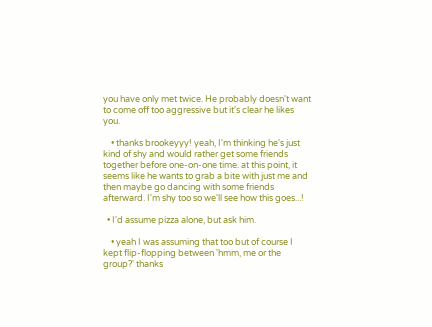you have only met twice. He probably doesn't want to come off too aggressive but it's clear he likes you.

    • thanks brookeyyy! yeah, I'm thinking he's just kind of shy and would rather get some friends together before one-on-one time. at this point, it seems like he wants to grab a bite with just me and then maybe go dancing with some friends afterward. I'm shy too so we'll see how this goes...!

  • I'd assume pizza alone, but ask him.

    • yeah I was assuming that too but of course I kept flip-flopping between 'hmm, me or the group?' thanks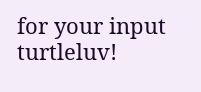for your input turtleluv!